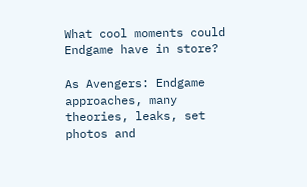What cool moments could Endgame have in store?

As Avengers: Endgame approaches, many theories, leaks, set photos and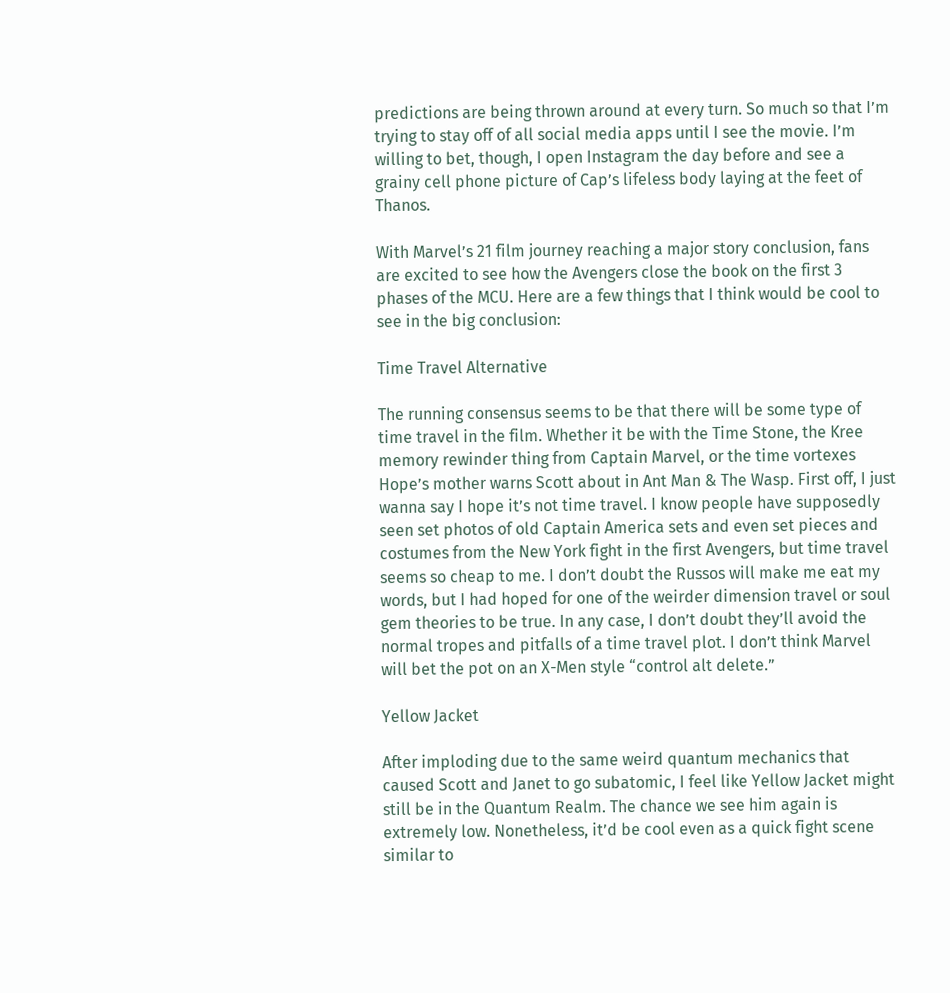predictions are being thrown around at every turn. So much so that I’m trying to stay off of all social media apps until I see the movie. I’m willing to bet, though, I open Instagram the day before and see a grainy cell phone picture of Cap’s lifeless body laying at the feet of Thanos.

With Marvel’s 21 film journey reaching a major story conclusion, fans are excited to see how the Avengers close the book on the first 3 phases of the MCU. Here are a few things that I think would be cool to see in the big conclusion:

Time Travel Alternative

The running consensus seems to be that there will be some type of time travel in the film. Whether it be with the Time Stone, the Kree memory rewinder thing from Captain Marvel, or the time vortexes Hope’s mother warns Scott about in Ant Man & The Wasp. First off, I just wanna say I hope it’s not time travel. I know people have supposedly seen set photos of old Captain America sets and even set pieces and costumes from the New York fight in the first Avengers, but time travel seems so cheap to me. I don’t doubt the Russos will make me eat my words, but I had hoped for one of the weirder dimension travel or soul gem theories to be true. In any case, I don’t doubt they’ll avoid the normal tropes and pitfalls of a time travel plot. I don’t think Marvel will bet the pot on an X-Men style “control alt delete.”

Yellow Jacket

After imploding due to the same weird quantum mechanics that caused Scott and Janet to go subatomic, I feel like Yellow Jacket might still be in the Quantum Realm. The chance we see him again is extremely low. Nonetheless, it’d be cool even as a quick fight scene similar to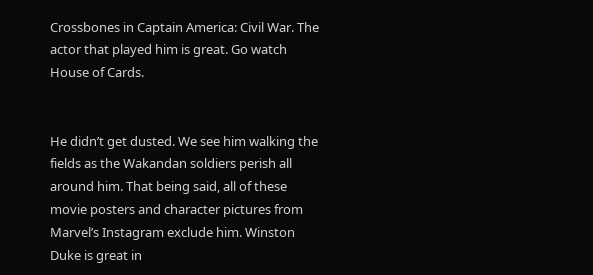Crossbones in Captain America: Civil War. The actor that played him is great. Go watch House of Cards.


He didn’t get dusted. We see him walking the fields as the Wakandan soldiers perish all around him. That being said, all of these movie posters and character pictures from Marvel’s Instagram exclude him. Winston Duke is great in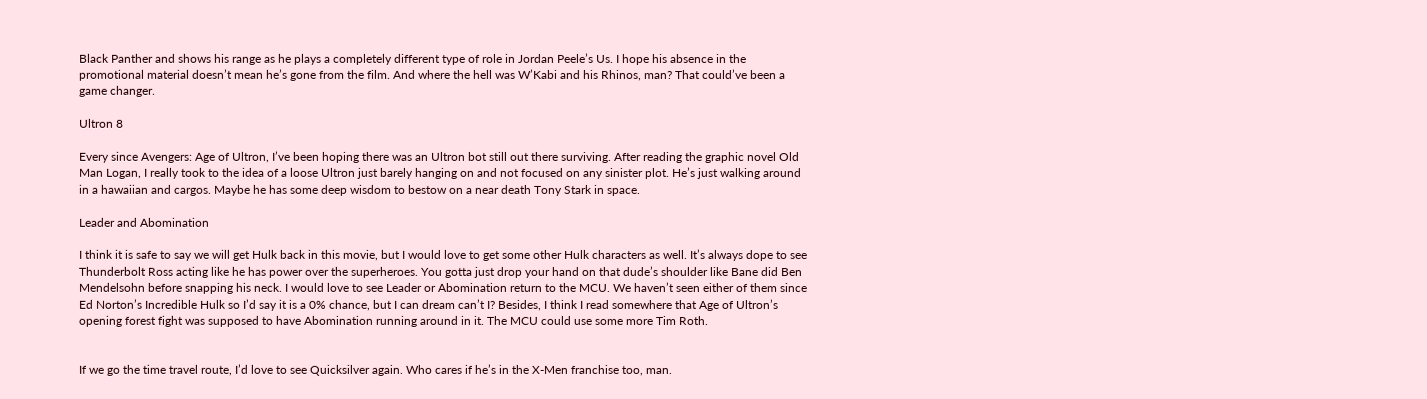Black Panther and shows his range as he plays a completely different type of role in Jordan Peele’s Us. I hope his absence in the promotional material doesn’t mean he’s gone from the film. And where the hell was W’Kabi and his Rhinos, man? That could’ve been a game changer.

Ultron 8

Every since Avengers: Age of Ultron, I’ve been hoping there was an Ultron bot still out there surviving. After reading the graphic novel Old Man Logan, I really took to the idea of a loose Ultron just barely hanging on and not focused on any sinister plot. He’s just walking around in a hawaiian and cargos. Maybe he has some deep wisdom to bestow on a near death Tony Stark in space.

Leader and Abomination

I think it is safe to say we will get Hulk back in this movie, but I would love to get some other Hulk characters as well. It’s always dope to see Thunderbolt Ross acting like he has power over the superheroes. You gotta just drop your hand on that dude’s shoulder like Bane did Ben Mendelsohn before snapping his neck. I would love to see Leader or Abomination return to the MCU. We haven’t seen either of them since Ed Norton’s Incredible Hulk so I’d say it is a 0% chance, but I can dream can’t I? Besides, I think I read somewhere that Age of Ultron’s opening forest fight was supposed to have Abomination running around in it. The MCU could use some more Tim Roth.


If we go the time travel route, I’d love to see Quicksilver again. Who cares if he’s in the X-Men franchise too, man.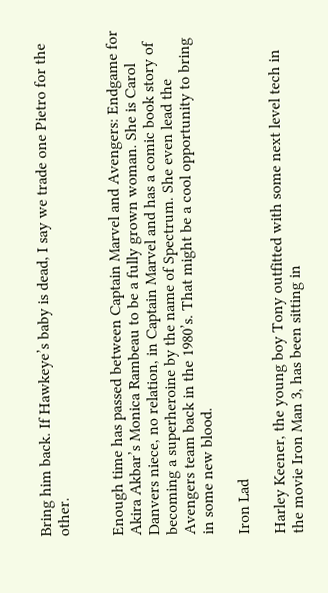Bring him back. If Hawkeye’s baby is dead, I say we trade one Pietro for the other.


Enough time has passed between Captain Marvel and Avengers: Endgame for Akira Akbar’s Monica Rambeau to be a fully grown woman. She is Carol Danvers niece, no relation, in Captain Marvel and has a comic book story of becoming a superheroine by the name of Spectrum. She even lead the Avengers team back in the 1980’s. That might be a cool opportunity to bring in some new blood.

Iron Lad

Harley Keener, the young boy Tony outfitted with some next level tech in the movie Iron Man 3, has been sitting in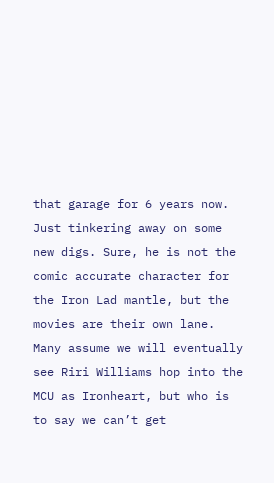that garage for 6 years now. Just tinkering away on some new digs. Sure, he is not the comic accurate character for the Iron Lad mantle, but the movies are their own lane. Many assume we will eventually see Riri Williams hop into the MCU as Ironheart, but who is to say we can’t get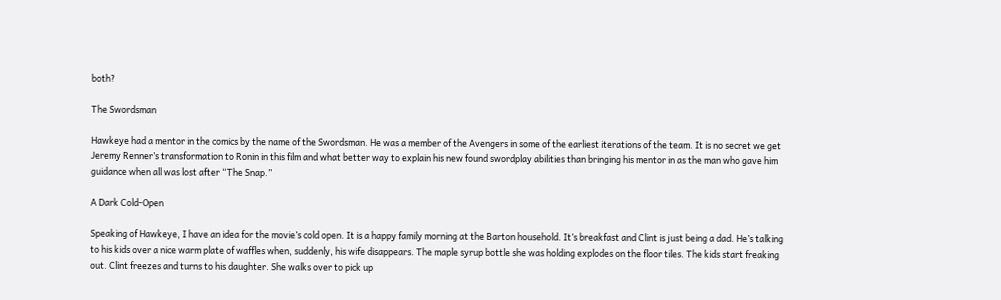both?

The Swordsman

Hawkeye had a mentor in the comics by the name of the Swordsman. He was a member of the Avengers in some of the earliest iterations of the team. It is no secret we get Jeremy Renner’s transformation to Ronin in this film and what better way to explain his new found swordplay abilities than bringing his mentor in as the man who gave him guidance when all was lost after “The Snap.”

A Dark Cold-Open

Speaking of Hawkeye, I have an idea for the movie’s cold open. It is a happy family morning at the Barton household. It’s breakfast and Clint is just being a dad. He’s talking to his kids over a nice warm plate of waffles when, suddenly, his wife disappears. The maple syrup bottle she was holding explodes on the floor tiles. The kids start freaking out. Clint freezes and turns to his daughter. She walks over to pick up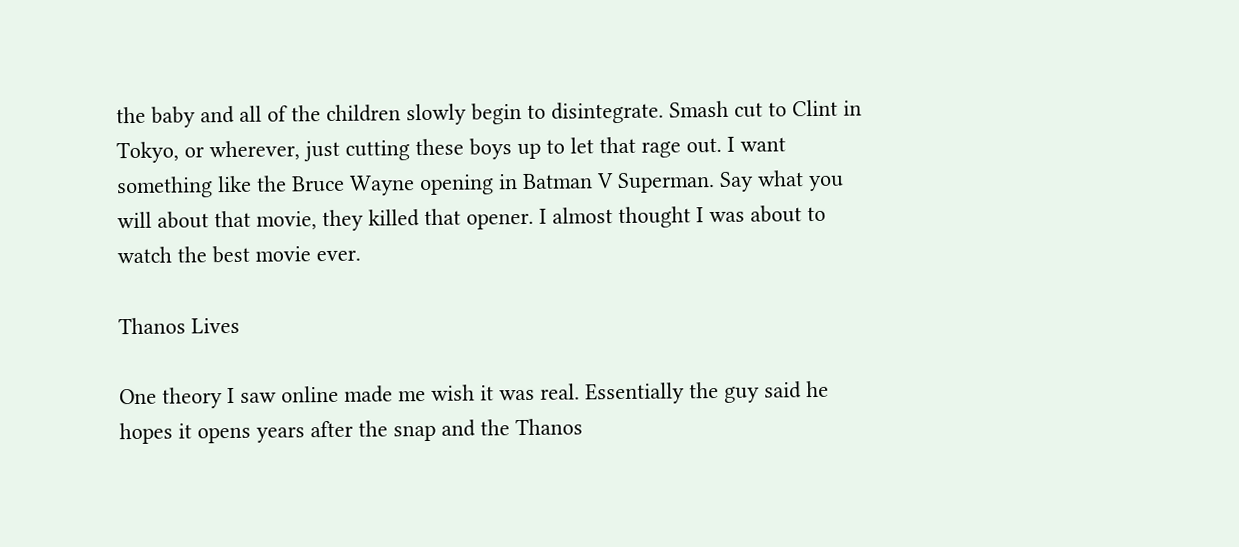the baby and all of the children slowly begin to disintegrate. Smash cut to Clint in Tokyo, or wherever, just cutting these boys up to let that rage out. I want something like the Bruce Wayne opening in Batman V Superman. Say what you will about that movie, they killed that opener. I almost thought I was about to watch the best movie ever.

Thanos Lives

One theory I saw online made me wish it was real. Essentially the guy said he hopes it opens years after the snap and the Thanos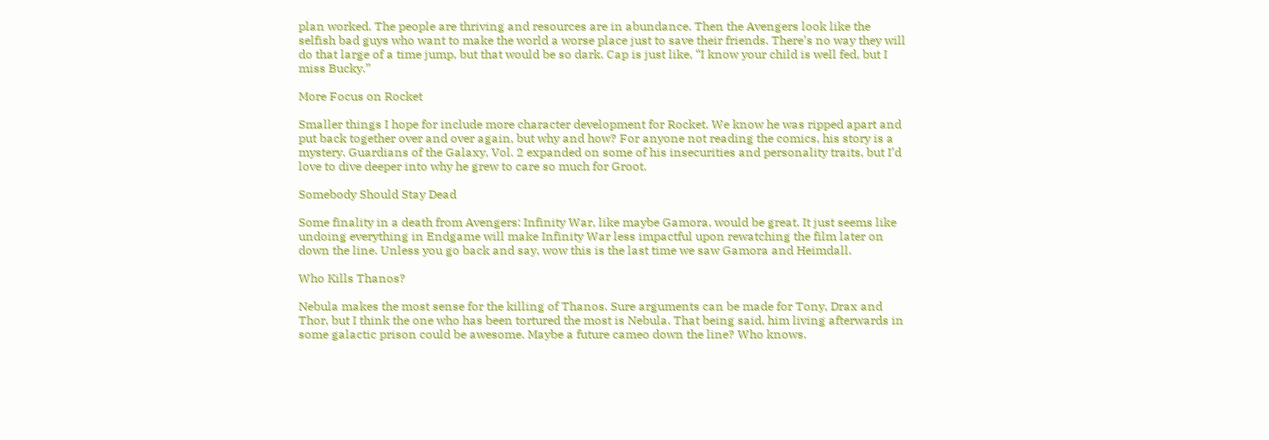plan worked. The people are thriving and resources are in abundance. Then the Avengers look like the selfish bad guys who want to make the world a worse place just to save their friends. There’s no way they will do that large of a time jump, but that would be so dark. Cap is just like, “I know your child is well fed, but I miss Bucky.”

More Focus on Rocket

Smaller things I hope for include more character development for Rocket. We know he was ripped apart and put back together over and over again, but why and how? For anyone not reading the comics, his story is a mystery. Guardians of the Galaxy, Vol. 2 expanded on some of his insecurities and personality traits, but I’d love to dive deeper into why he grew to care so much for Groot.

Somebody Should Stay Dead

Some finality in a death from Avengers: Infinity War, like maybe Gamora, would be great. It just seems like undoing everything in Endgame will make Infinity War less impactful upon rewatching the film later on down the line. Unless you go back and say, wow this is the last time we saw Gamora and Heimdall.

Who Kills Thanos?

Nebula makes the most sense for the killing of Thanos. Sure arguments can be made for Tony, Drax and Thor, but I think the one who has been tortured the most is Nebula. That being said, him living afterwards in some galactic prison could be awesome. Maybe a future cameo down the line? Who knows.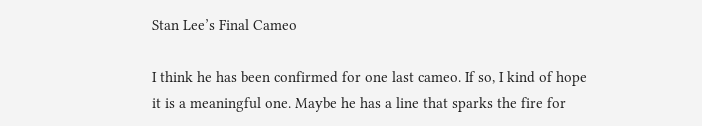Stan Lee’s Final Cameo

I think he has been confirmed for one last cameo. If so, I kind of hope it is a meaningful one. Maybe he has a line that sparks the fire for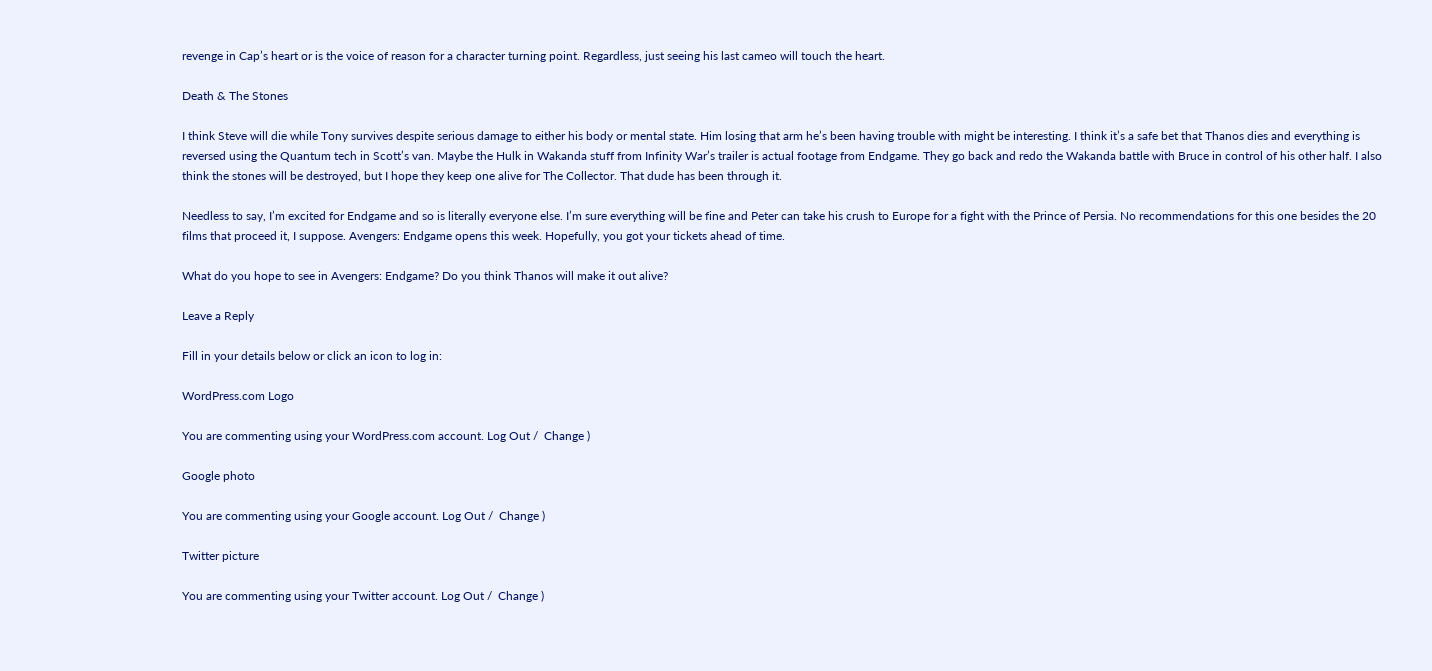revenge in Cap’s heart or is the voice of reason for a character turning point. Regardless, just seeing his last cameo will touch the heart.

Death & The Stones

I think Steve will die while Tony survives despite serious damage to either his body or mental state. Him losing that arm he’s been having trouble with might be interesting. I think it’s a safe bet that Thanos dies and everything is reversed using the Quantum tech in Scott’s van. Maybe the Hulk in Wakanda stuff from Infinity War’s trailer is actual footage from Endgame. They go back and redo the Wakanda battle with Bruce in control of his other half. I also think the stones will be destroyed, but I hope they keep one alive for The Collector. That dude has been through it.

Needless to say, I’m excited for Endgame and so is literally everyone else. I’m sure everything will be fine and Peter can take his crush to Europe for a fight with the Prince of Persia. No recommendations for this one besides the 20 films that proceed it, I suppose. Avengers: Endgame opens this week. Hopefully, you got your tickets ahead of time.

What do you hope to see in Avengers: Endgame? Do you think Thanos will make it out alive?

Leave a Reply

Fill in your details below or click an icon to log in:

WordPress.com Logo

You are commenting using your WordPress.com account. Log Out /  Change )

Google photo

You are commenting using your Google account. Log Out /  Change )

Twitter picture

You are commenting using your Twitter account. Log Out /  Change )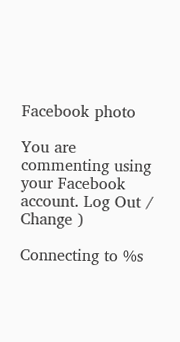Facebook photo

You are commenting using your Facebook account. Log Out /  Change )

Connecting to %s